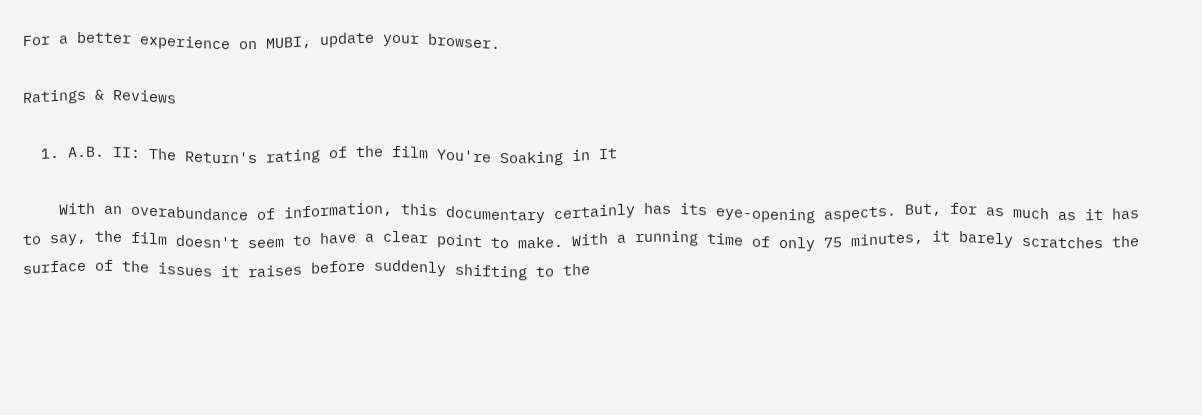For a better experience on MUBI, update your browser.

Ratings & Reviews

  1. A.B. II: The Return's rating of the film You're Soaking in It

    With an overabundance of information, this documentary certainly has its eye-opening aspects. But, for as much as it has to say, the film doesn't seem to have a clear point to make. With a running time of only 75 minutes, it barely scratches the surface of the issues it raises before suddenly shifting to the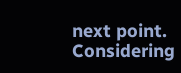next point. Considering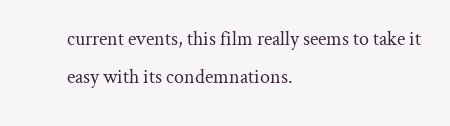current events, this film really seems to take it easy with its condemnations.